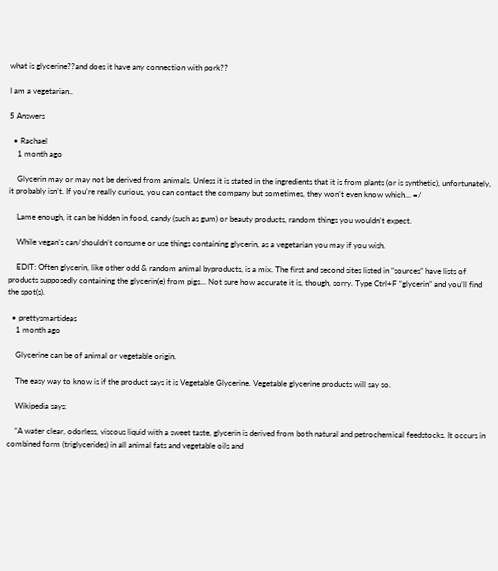what is glycerine??and does it have any connection with pork??

I am a vegetarian..

5 Answers

  • Rachael
    1 month ago

    Glycerin may or may not be derived from animals. Unless it is stated in the ingredients that it is from plants (or is synthetic), unfortunately, it probably isn’t. If you’re really curious, you can contact the company but sometimes, they won’t even know which… =/

    Lame enough, it can be hidden in food, candy (such as gum) or beauty products, random things you wouldn’t expect.

    While vegan’s can/shouldn’t consume or use things containing glycerin, as a vegetarian you may if you wish.

    EDIT: Often glycerin, like other odd & random animal byproducts, is a mix. The first and second sites listed in “sources” have lists of products supposedly containing the glycerin(e) from pigs… Not sure how accurate it is, though, sorry. Type Ctrl+F “glycerin” and you’ll find the spot(s).

  • prettysmartideas
    1 month ago

    Glycerine can be of animal or vegetable origin.

    The easy way to know is if the product says it is Vegetable Glycerine. Vegetable glycerine products will say so.

    Wikipedia says:

    “A water clear, odorless, viscous liquid with a sweet taste, glycerin is derived from both natural and petrochemical feedstocks. It occurs in combined form (triglycerides) in all animal fats and vegetable oils and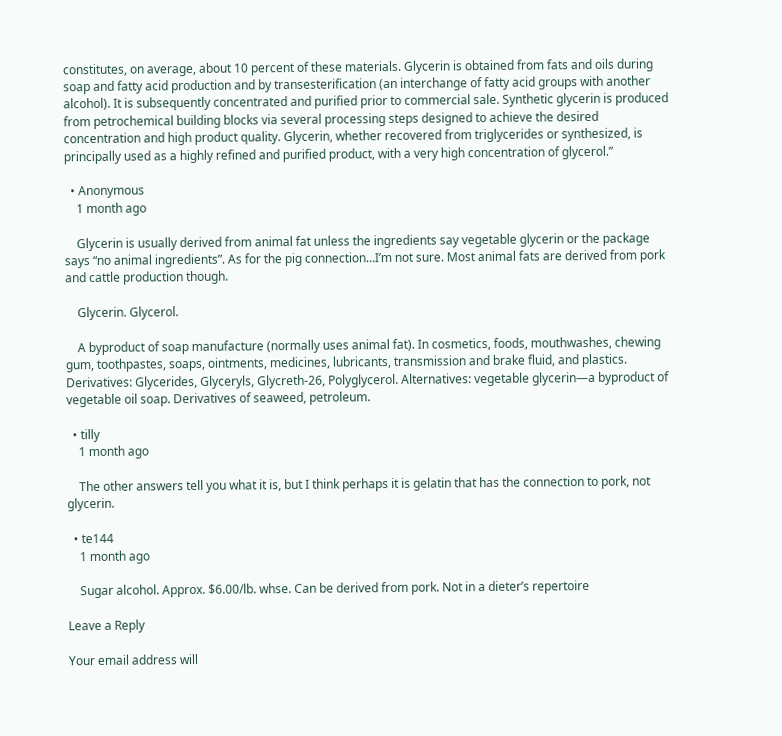constitutes, on average, about 10 percent of these materials. Glycerin is obtained from fats and oils during soap and fatty acid production and by transesterification (an interchange of fatty acid groups with another alcohol). It is subsequently concentrated and purified prior to commercial sale. Synthetic glycerin is produced from petrochemical building blocks via several processing steps designed to achieve the desired concentration and high product quality. Glycerin, whether recovered from triglycerides or synthesized, is principally used as a highly refined and purified product, with a very high concentration of glycerol.”

  • Anonymous
    1 month ago

    Glycerin is usually derived from animal fat unless the ingredients say vegetable glycerin or the package says “no animal ingredients”. As for the pig connection…I’m not sure. Most animal fats are derived from pork and cattle production though.

    Glycerin. Glycerol.

    A byproduct of soap manufacture (normally uses animal fat). In cosmetics, foods, mouthwashes, chewing gum, toothpastes, soaps, ointments, medicines, lubricants, transmission and brake fluid, and plastics. Derivatives: Glycerides, Glyceryls, Glycreth-26, Polyglycerol. Alternatives: vegetable glycerin—a byproduct of vegetable oil soap. Derivatives of seaweed, petroleum.

  • tilly
    1 month ago

    The other answers tell you what it is, but I think perhaps it is gelatin that has the connection to pork, not glycerin.

  • te144
    1 month ago

    Sugar alcohol. Approx. $6.00/lb. whse. Can be derived from pork. Not in a dieter’s repertoire

Leave a Reply

Your email address will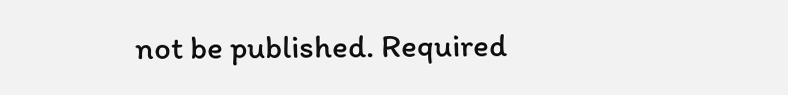not be published. Required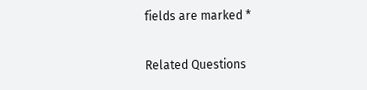fields are marked *

Related Questions